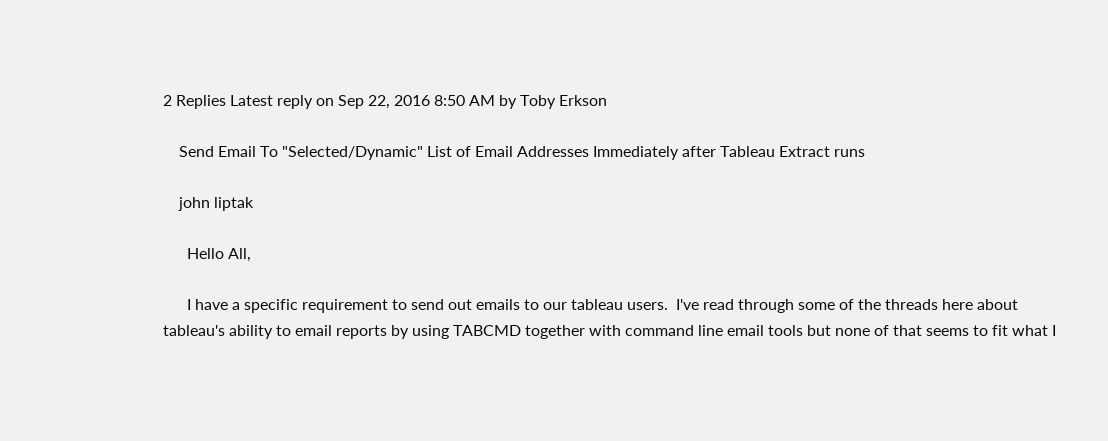2 Replies Latest reply on Sep 22, 2016 8:50 AM by Toby Erkson

    Send Email To "Selected/Dynamic" List of Email Addresses Immediately after Tableau Extract runs

    john liptak

      Hello All,

      I have a specific requirement to send out emails to our tableau users.  I've read through some of the threads here about tableau's ability to email reports by using TABCMD together with command line email tools but none of that seems to fit what I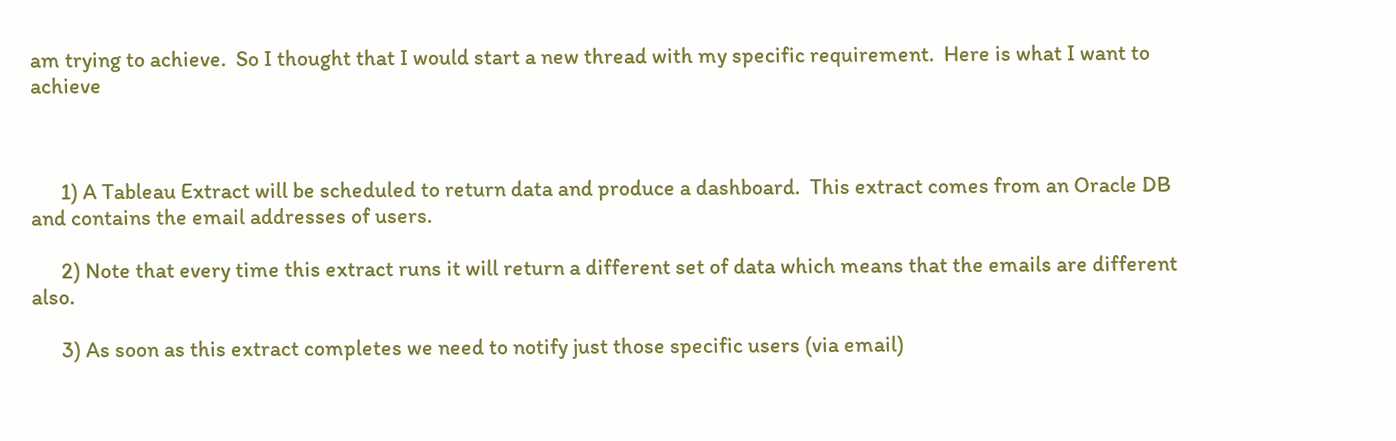am trying to achieve.  So I thought that I would start a new thread with my specific requirement.  Here is what I want to achieve



      1) A Tableau Extract will be scheduled to return data and produce a dashboard.  This extract comes from an Oracle DB and contains the email addresses of users.

      2) Note that every time this extract runs it will return a different set of data which means that the emails are different also.

      3) As soon as this extract completes we need to notify just those specific users (via email)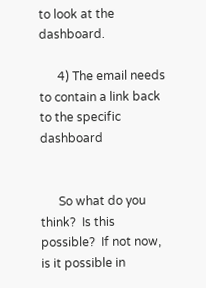to look at the dashboard.

      4) The email needs to contain a link back to the specific dashboard


      So what do you think?  Is this possible?  If not now, is it possible in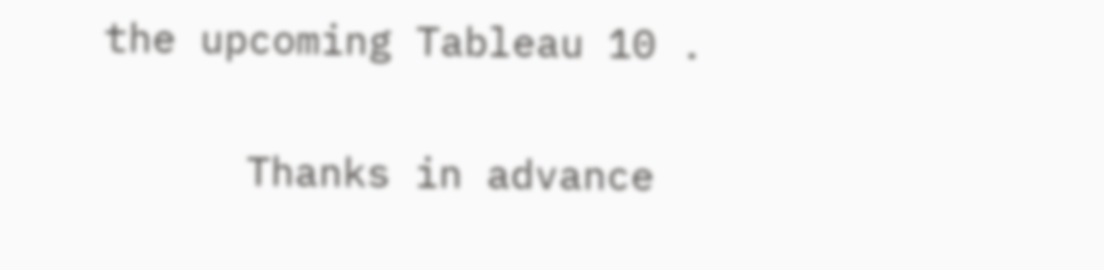the upcoming Tableau 10 .


      Thanks in advance